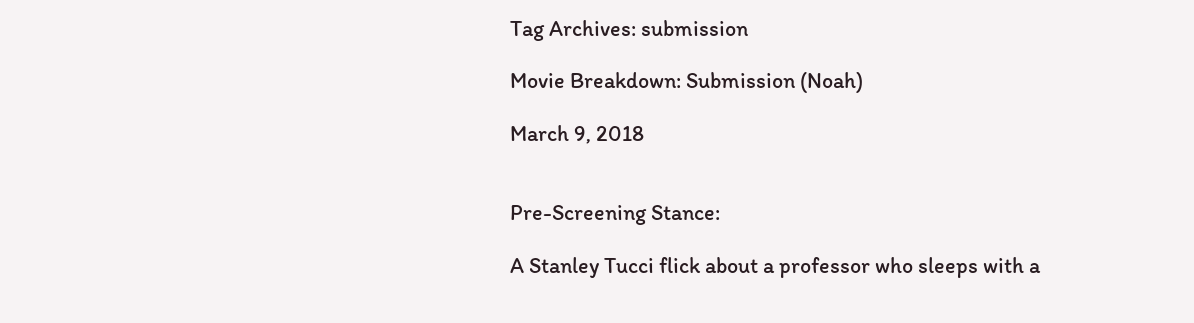Tag Archives: submission

Movie Breakdown: Submission (Noah)

March 9, 2018


Pre-Screening Stance:

A Stanley Tucci flick about a professor who sleeps with a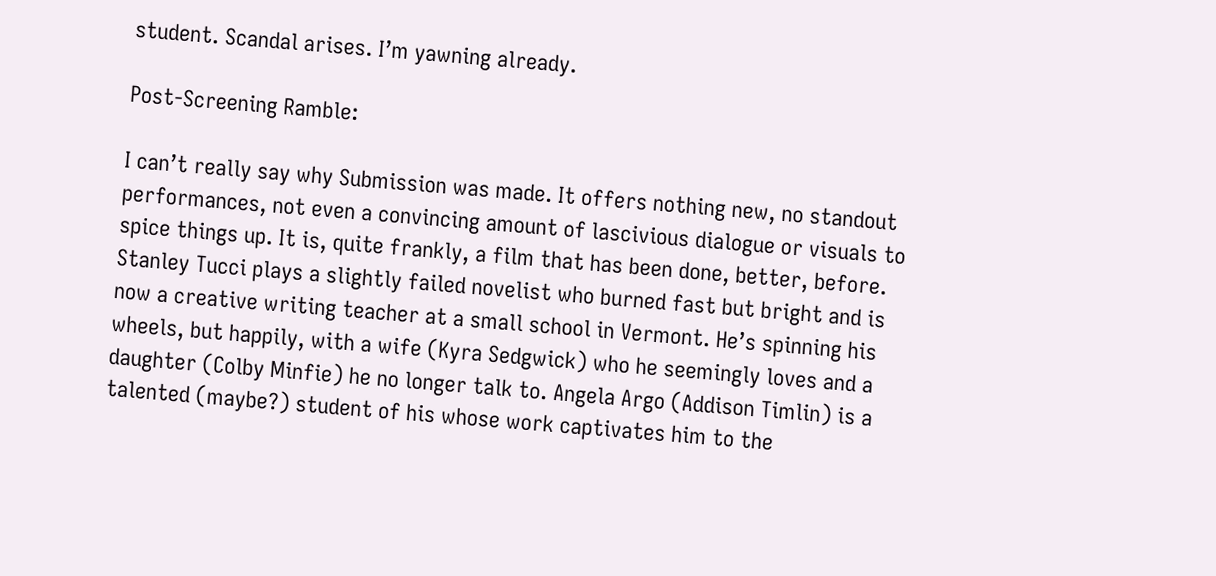student. Scandal arises. I’m yawning already.

Post-Screening Ramble:

I can’t really say why Submission was made. It offers nothing new, no standout performances, not even a convincing amount of lascivious dialogue or visuals to spice things up. It is, quite frankly, a film that has been done, better, before. Stanley Tucci plays a slightly failed novelist who burned fast but bright and is now a creative writing teacher at a small school in Vermont. He’s spinning his wheels, but happily, with a wife (Kyra Sedgwick) who he seemingly loves and a daughter (Colby Minfie) he no longer talk to. Angela Argo (Addison Timlin) is a talented (maybe?) student of his whose work captivates him to the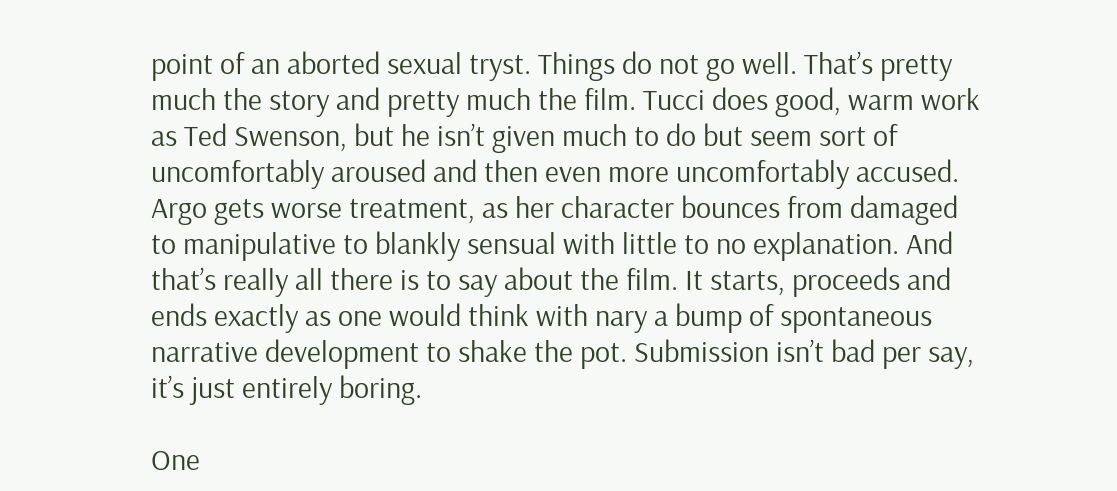point of an aborted sexual tryst. Things do not go well. That’s pretty much the story and pretty much the film. Tucci does good, warm work as Ted Swenson, but he isn’t given much to do but seem sort of uncomfortably aroused and then even more uncomfortably accused. Argo gets worse treatment, as her character bounces from damaged to manipulative to blankly sensual with little to no explanation. And that’s really all there is to say about the film. It starts, proceeds and ends exactly as one would think with nary a bump of spontaneous narrative development to shake the pot. Submission isn’t bad per say, it’s just entirely boring.

One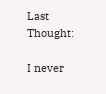Last Thought:

I never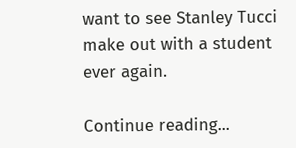want to see Stanley Tucci make out with a student ever again.

Continue reading...